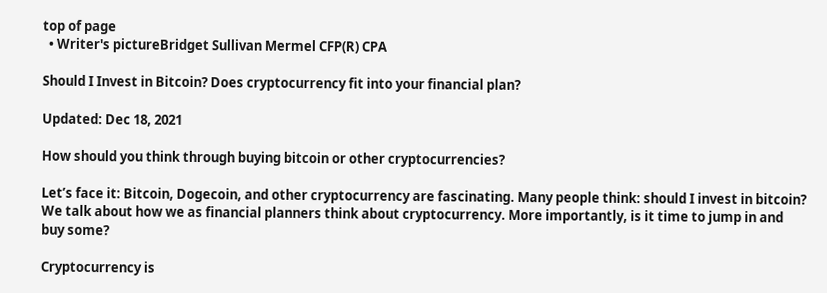top of page
  • Writer's pictureBridget Sullivan Mermel CFP(R) CPA

Should I Invest in Bitcoin? Does cryptocurrency fit into your financial plan?

Updated: Dec 18, 2021

How should you think through buying bitcoin or other cryptocurrencies?

Let’s face it: Bitcoin, Dogecoin, and other cryptocurrency are fascinating. Many people think: should I invest in bitcoin? We talk about how we as financial planners think about cryptocurrency. More importantly, is it time to jump in and buy some?

Cryptocurrency is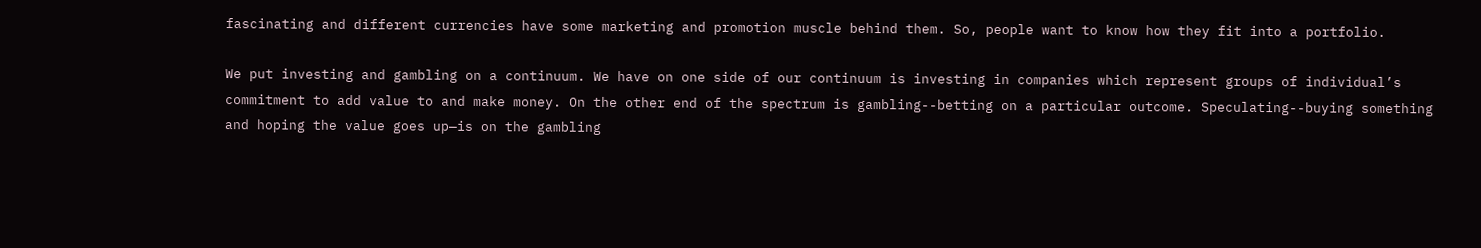fascinating and different currencies have some marketing and promotion muscle behind them. So, people want to know how they fit into a portfolio.

We put investing and gambling on a continuum. We have on one side of our continuum is investing in companies which represent groups of individual’s commitment to add value to and make money. On the other end of the spectrum is gambling--betting on a particular outcome. Speculating--buying something and hoping the value goes up—is on the gambling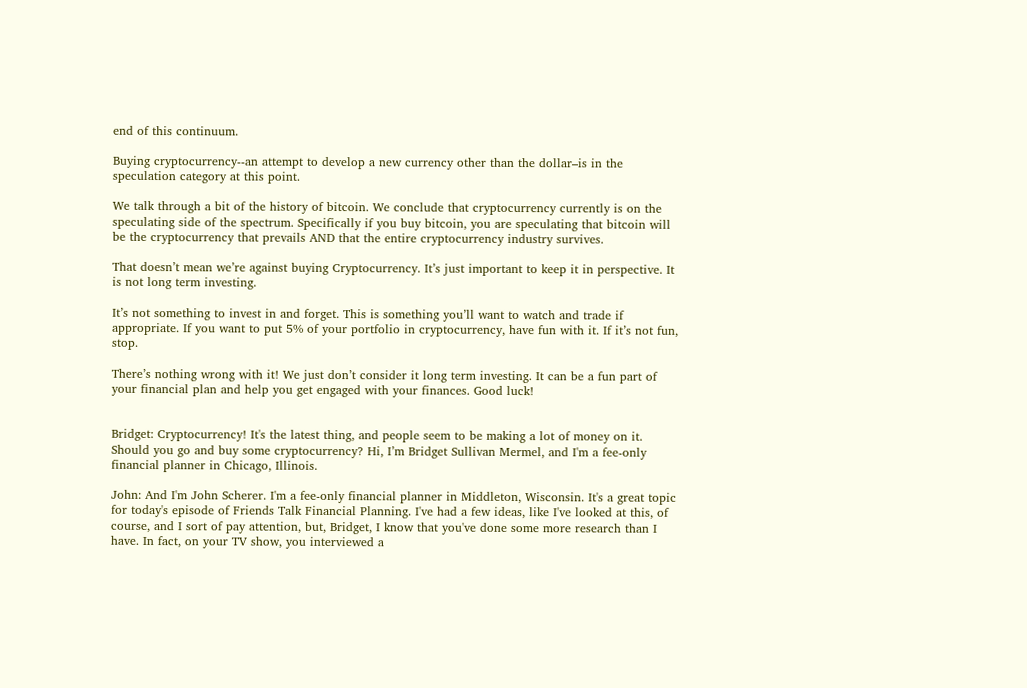end of this continuum.

Buying cryptocurrency--an attempt to develop a new currency other than the dollar–is in the speculation category at this point.

We talk through a bit of the history of bitcoin. We conclude that cryptocurrency currently is on the speculating side of the spectrum. Specifically if you buy bitcoin, you are speculating that bitcoin will be the cryptocurrency that prevails AND that the entire cryptocurrency industry survives.

That doesn’t mean we’re against buying Cryptocurrency. It’s just important to keep it in perspective. It is not long term investing.

It’s not something to invest in and forget. This is something you’ll want to watch and trade if appropriate. If you want to put 5% of your portfolio in cryptocurrency, have fun with it. If it’s not fun, stop.

There’s nothing wrong with it! We just don’t consider it long term investing. It can be a fun part of your financial plan and help you get engaged with your finances. Good luck!


Bridget: Cryptocurrency! It's the latest thing, and people seem to be making a lot of money on it. Should you go and buy some cryptocurrency? Hi, I’m Bridget Sullivan Mermel, and I'm a fee-only financial planner in Chicago, Illinois.

John: And I'm John Scherer. I'm a fee-only financial planner in Middleton, Wisconsin. It's a great topic for today's episode of Friends Talk Financial Planning. I've had a few ideas, like I've looked at this, of course, and I sort of pay attention, but, Bridget, I know that you've done some more research than I have. In fact, on your TV show, you interviewed a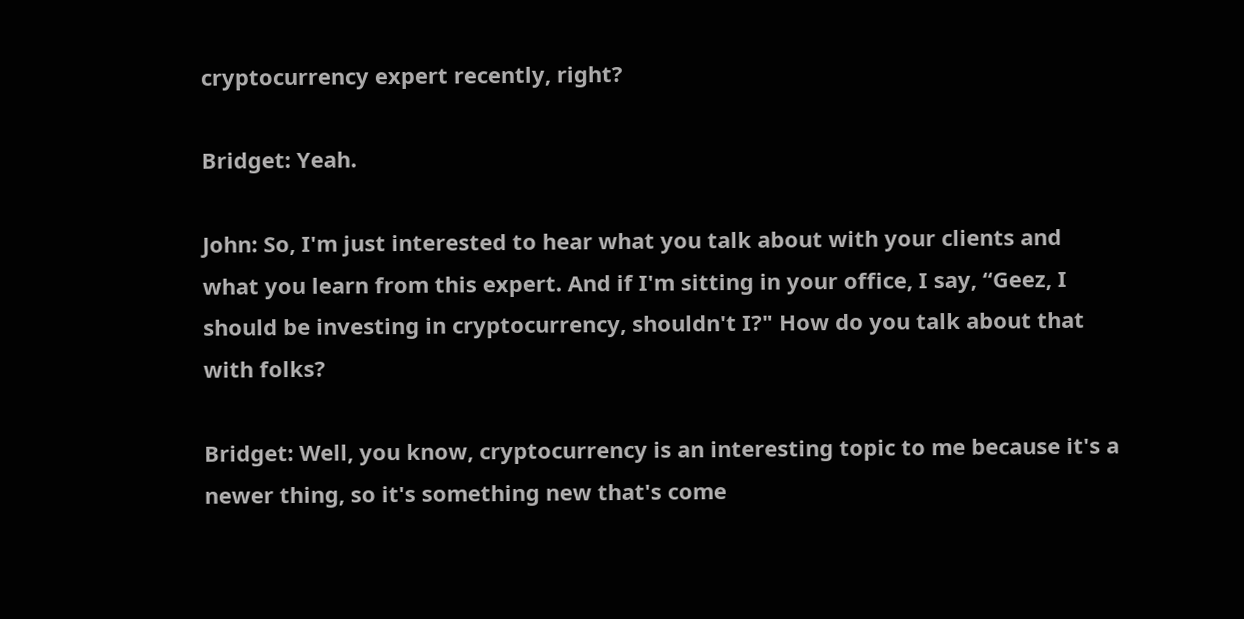cryptocurrency expert recently, right?

Bridget: Yeah.

John: So, I'm just interested to hear what you talk about with your clients and what you learn from this expert. And if I'm sitting in your office, I say, “Geez, I should be investing in cryptocurrency, shouldn't I?" How do you talk about that with folks?

Bridget: Well, you know, cryptocurrency is an interesting topic to me because it's a newer thing, so it's something new that's come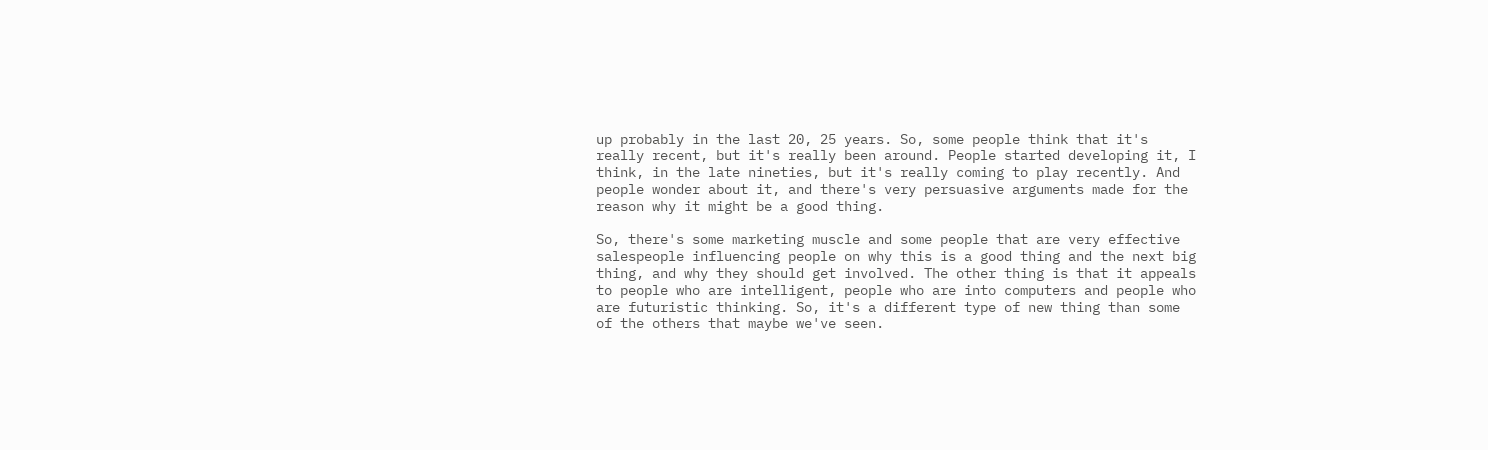up probably in the last 20, 25 years. So, some people think that it's really recent, but it's really been around. People started developing it, I think, in the late nineties, but it's really coming to play recently. And people wonder about it, and there's very persuasive arguments made for the reason why it might be a good thing.

So, there's some marketing muscle and some people that are very effective salespeople influencing people on why this is a good thing and the next big thing, and why they should get involved. The other thing is that it appeals to people who are intelligent, people who are into computers and people who are futuristic thinking. So, it's a different type of new thing than some of the others that maybe we've seen.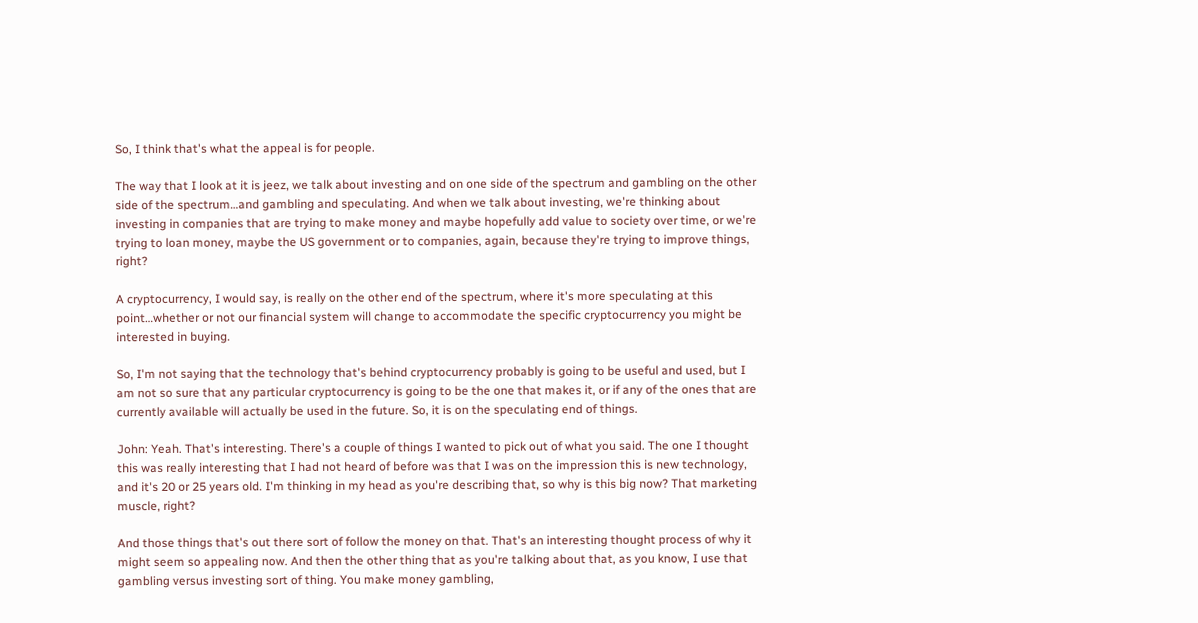So, I think that's what the appeal is for people.

The way that I look at it is jeez, we talk about investing and on one side of the spectrum and gambling on the other side of the spectrum…and gambling and speculating. And when we talk about investing, we're thinking about investing in companies that are trying to make money and maybe hopefully add value to society over time, or we're trying to loan money, maybe the US government or to companies, again, because they're trying to improve things, right?

A cryptocurrency, I would say, is really on the other end of the spectrum, where it's more speculating at this point…whether or not our financial system will change to accommodate the specific cryptocurrency you might be interested in buying.

So, I'm not saying that the technology that's behind cryptocurrency probably is going to be useful and used, but I am not so sure that any particular cryptocurrency is going to be the one that makes it, or if any of the ones that are currently available will actually be used in the future. So, it is on the speculating end of things.

John: Yeah. That's interesting. There's a couple of things I wanted to pick out of what you said. The one I thought this was really interesting that I had not heard of before was that I was on the impression this is new technology, and it's 20 or 25 years old. I'm thinking in my head as you're describing that, so why is this big now? That marketing muscle, right?

And those things that's out there sort of follow the money on that. That's an interesting thought process of why it might seem so appealing now. And then the other thing that as you're talking about that, as you know, I use that gambling versus investing sort of thing. You make money gambling,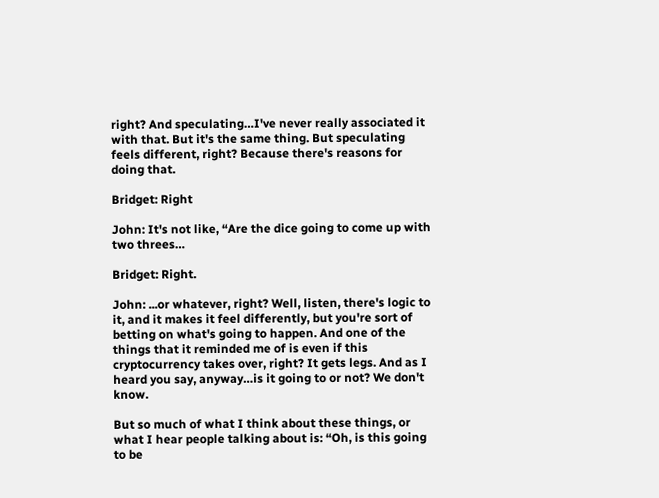right? And speculating…I've never really associated it with that. But it's the same thing. But speculating feels different, right? Because there's reasons for doing that.

Bridget: Right

John: It's not like, “Are the dice going to come up with two threes…

Bridget: Right.

John: ...or whatever, right? Well, listen, there's logic to it, and it makes it feel differently, but you're sort of betting on what's going to happen. And one of the things that it reminded me of is even if this cryptocurrency takes over, right? It gets legs. And as I heard you say, anyway…is it going to or not? We don't know.

But so much of what I think about these things, or what I hear people talking about is: “Oh, is this going to be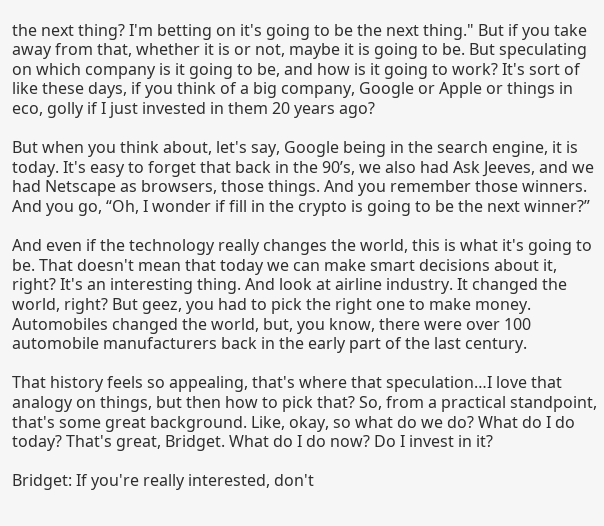the next thing? I'm betting on it's going to be the next thing." But if you take away from that, whether it is or not, maybe it is going to be. But speculating on which company is it going to be, and how is it going to work? It's sort of like these days, if you think of a big company, Google or Apple or things in eco, golly if I just invested in them 20 years ago?

But when you think about, let's say, Google being in the search engine, it is today. It's easy to forget that back in the 90’s, we also had Ask Jeeves, and we had Netscape as browsers, those things. And you remember those winners. And you go, “Oh, I wonder if fill in the crypto is going to be the next winner?”

And even if the technology really changes the world, this is what it's going to be. That doesn't mean that today we can make smart decisions about it, right? It's an interesting thing. And look at airline industry. It changed the world, right? But geez, you had to pick the right one to make money. Automobiles changed the world, but, you know, there were over 100 automobile manufacturers back in the early part of the last century.

That history feels so appealing, that's where that speculation…I love that analogy on things, but then how to pick that? So, from a practical standpoint, that's some great background. Like, okay, so what do we do? What do I do today? That's great, Bridget. What do I do now? Do I invest in it?

Bridget: If you're really interested, don't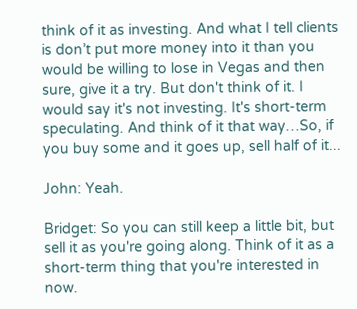think of it as investing. And what I tell clients is don’t put more money into it than you would be willing to lose in Vegas and then sure, give it a try. But don't think of it. I would say it's not investing. It's short-term speculating. And think of it that way…So, if you buy some and it goes up, sell half of it...

John: Yeah.

Bridget: So you can still keep a little bit, but sell it as you're going along. Think of it as a short-term thing that you're interested in now.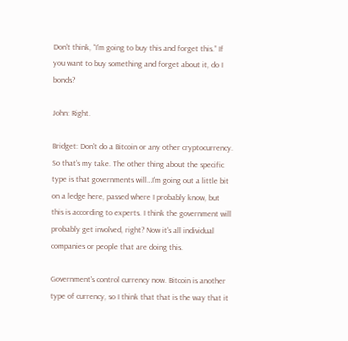Don't think, “I'm going to buy this and forget this.” If you want to buy something and forget about it, do I bonds?

John: Right.

Bridget: Don't do a Bitcoin or any other cryptocurrency. So that’s my take. The other thing about the specific type is that governments will…I'm going out a little bit on a ledge here, passed where I probably know, but this is according to experts. I think the government will probably get involved, right? Now it's all individual companies or people that are doing this.

Government's control currency now. Bitcoin is another type of currency, so I think that that is the way that it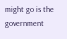might go is the government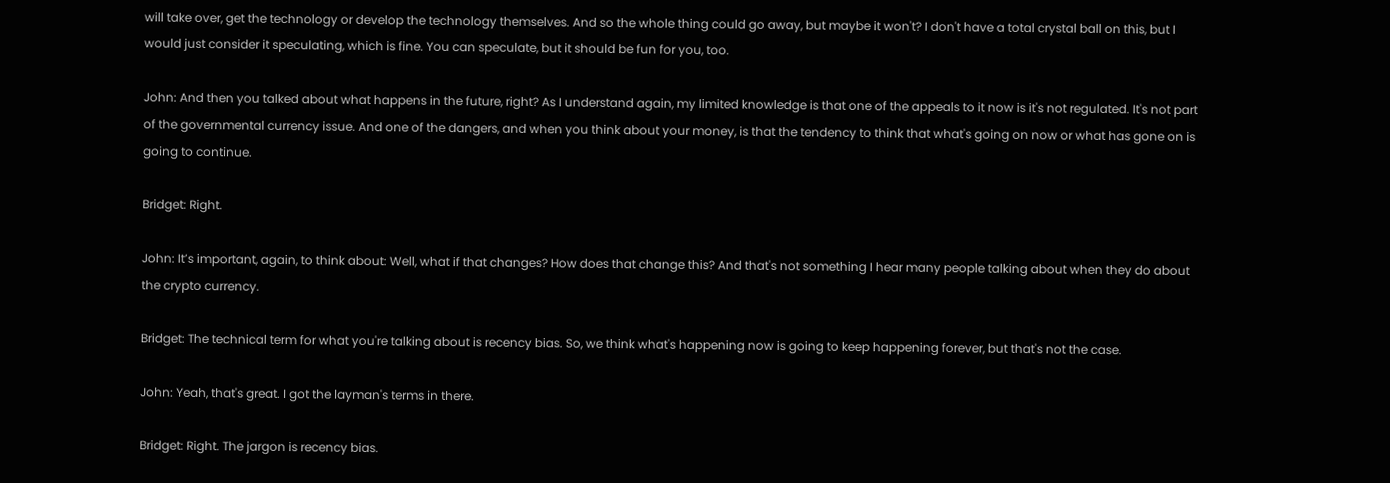will take over, get the technology or develop the technology themselves. And so the whole thing could go away, but maybe it won't? I don't have a total crystal ball on this, but I would just consider it speculating, which is fine. You can speculate, but it should be fun for you, too.

John: And then you talked about what happens in the future, right? As I understand again, my limited knowledge is that one of the appeals to it now is it's not regulated. It's not part of the governmental currency issue. And one of the dangers, and when you think about your money, is that the tendency to think that what's going on now or what has gone on is going to continue.

Bridget: Right.

John: It’s important, again, to think about: Well, what if that changes? How does that change this? And that's not something I hear many people talking about when they do about the crypto currency.

Bridget: The technical term for what you're talking about is recency bias. So, we think what's happening now is going to keep happening forever, but that's not the case.

John: Yeah, that's great. I got the layman's terms in there.

Bridget: Right. The jargon is recency bias.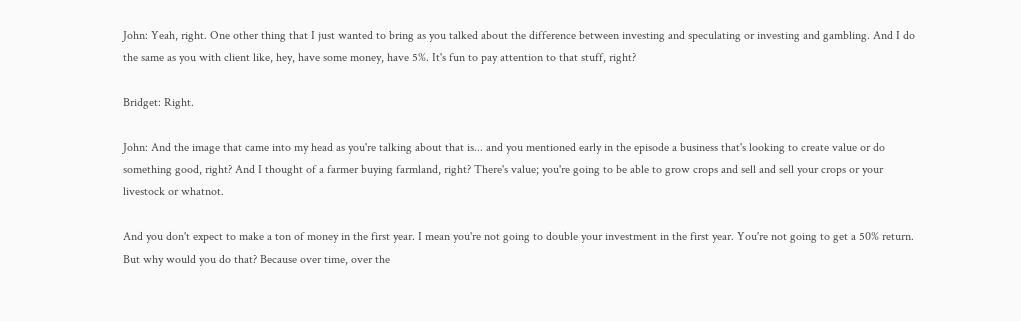John: Yeah, right. One other thing that I just wanted to bring as you talked about the difference between investing and speculating or investing and gambling. And I do the same as you with client like, hey, have some money, have 5%. It's fun to pay attention to that stuff, right?

Bridget: Right.

John: And the image that came into my head as you're talking about that is... and you mentioned early in the episode a business that's looking to create value or do something good, right? And I thought of a farmer buying farmland, right? There's value; you're going to be able to grow crops and sell and sell your crops or your livestock or whatnot.

And you don't expect to make a ton of money in the first year. I mean you're not going to double your investment in the first year. You're not going to get a 50% return. But why would you do that? Because over time, over the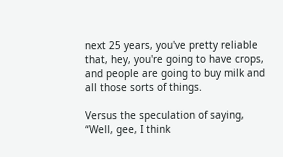next 25 years, you've pretty reliable that, hey, you're going to have crops, and people are going to buy milk and all those sorts of things.

Versus the speculation of saying, “Well, gee, I think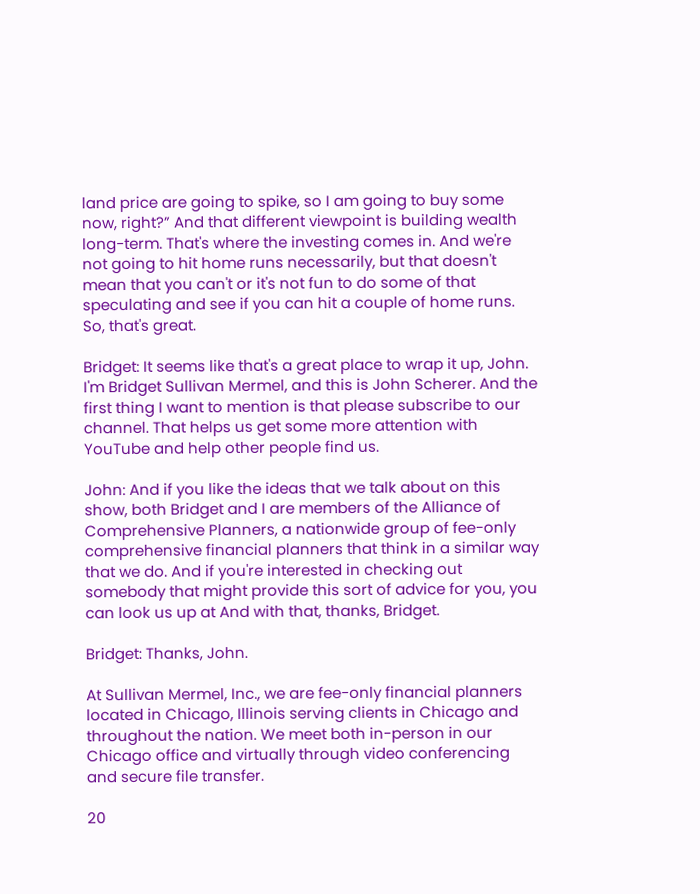land price are going to spike, so I am going to buy some now, right?” And that different viewpoint is building wealth long-term. That's where the investing comes in. And we're not going to hit home runs necessarily, but that doesn't mean that you can't or it's not fun to do some of that speculating and see if you can hit a couple of home runs. So, that's great.

Bridget: It seems like that's a great place to wrap it up, John. I'm Bridget Sullivan Mermel, and this is John Scherer. And the first thing I want to mention is that please subscribe to our channel. That helps us get some more attention with YouTube and help other people find us.

John: And if you like the ideas that we talk about on this show, both Bridget and I are members of the Alliance of Comprehensive Planners, a nationwide group of fee-only comprehensive financial planners that think in a similar way that we do. And if you're interested in checking out somebody that might provide this sort of advice for you, you can look us up at And with that, thanks, Bridget.

Bridget: Thanks, John.

At Sullivan Mermel, Inc., we are fee-only financial planners located in Chicago, Illinois serving clients in Chicago and throughout the nation. We meet both in-person in our Chicago office and virtually through video conferencing and secure file transfer.

20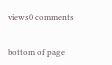views0 comments


bottom of page